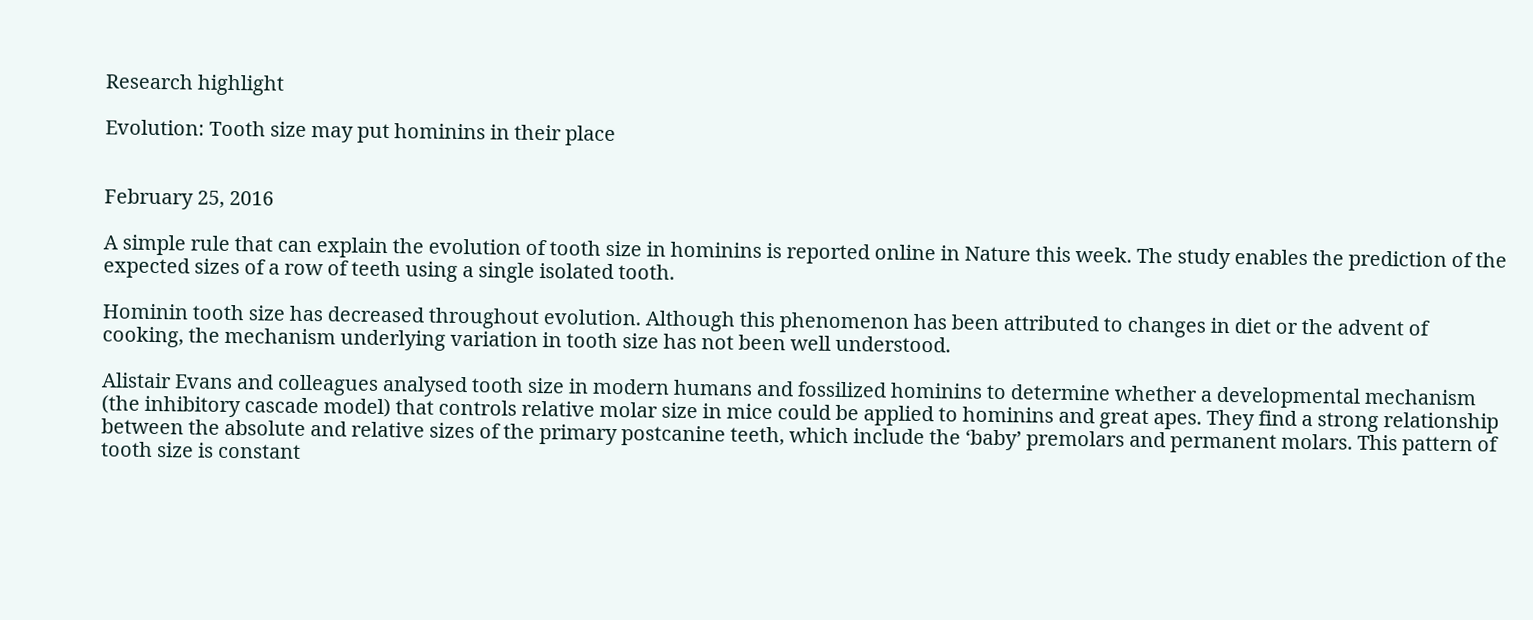Research highlight

Evolution: Tooth size may put hominins in their place


February 25, 2016

A simple rule that can explain the evolution of tooth size in hominins is reported online in Nature this week. The study enables the prediction of the expected sizes of a row of teeth using a single isolated tooth.

Hominin tooth size has decreased throughout evolution. Although this phenomenon has been attributed to changes in diet or the advent of cooking, the mechanism underlying variation in tooth size has not been well understood.

Alistair Evans and colleagues analysed tooth size in modern humans and fossilized hominins to determine whether a developmental mechanism (the inhibitory cascade model) that controls relative molar size in mice could be applied to hominins and great apes. They find a strong relationship between the absolute and relative sizes of the primary postcanine teeth, which include the ‘baby’ premolars and permanent molars. This pattern of tooth size is constant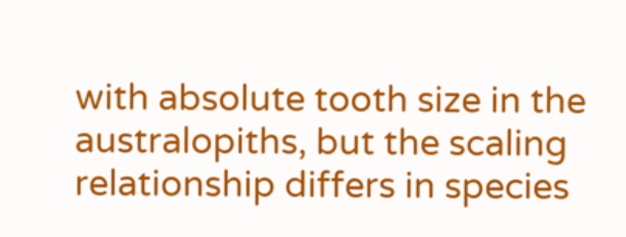with absolute tooth size in the australopiths, but the scaling relationship differs in species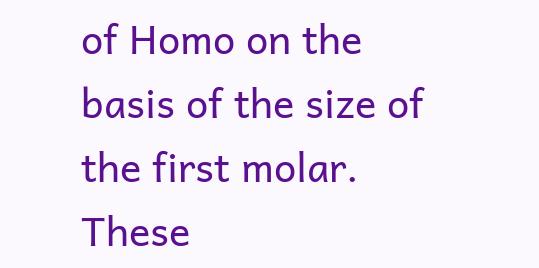of Homo on the basis of the size of the first molar. These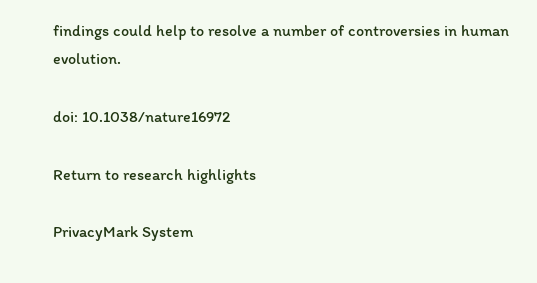findings could help to resolve a number of controversies in human evolution.

doi: 10.1038/nature16972

Return to research highlights

PrivacyMark System